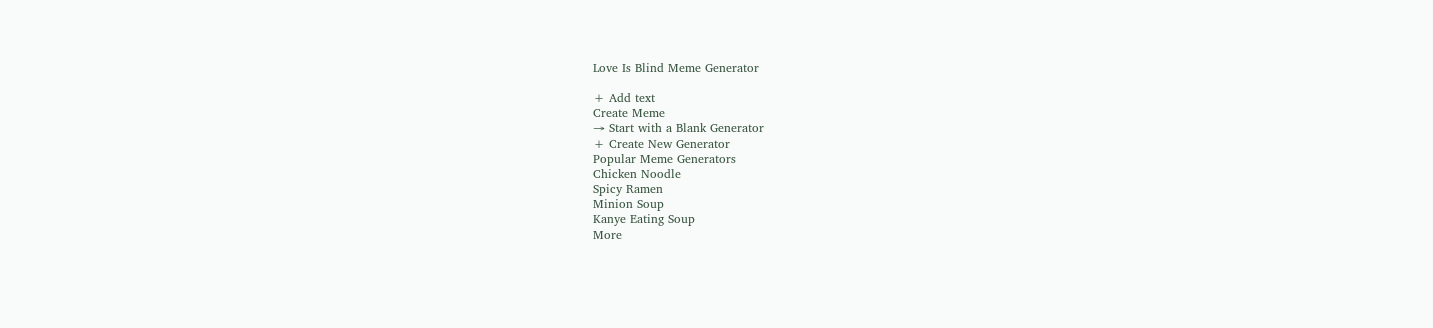Love Is Blind Meme Generator

+ Add text
Create Meme
→ Start with a Blank Generator
+ Create New Generator
Popular Meme Generators
Chicken Noodle
Spicy Ramen
Minion Soup
Kanye Eating Soup
More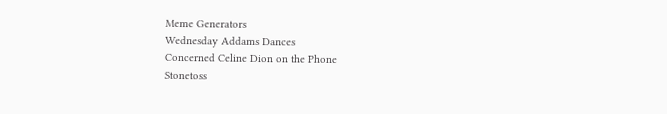Meme Generators
Wednesday Addams Dances
Concerned Celine Dion on the Phone
Stonetoss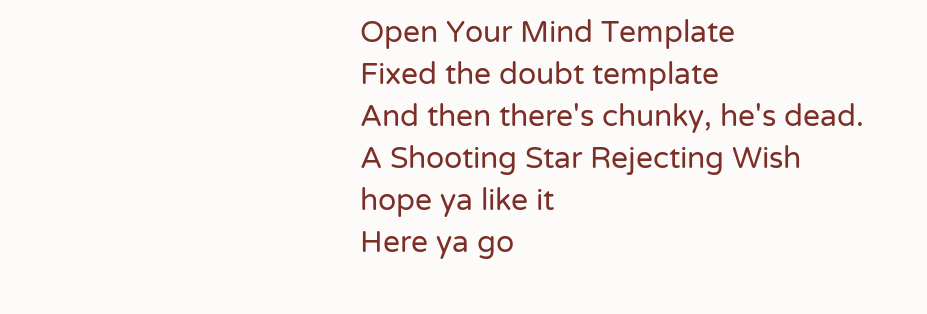Open Your Mind Template
Fixed the doubt template
And then there's chunky, he's dead.
A Shooting Star Rejecting Wish
hope ya like it
Here ya go